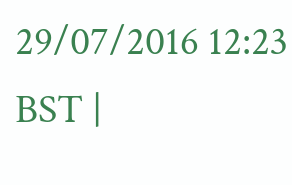29/07/2016 12:23 BST |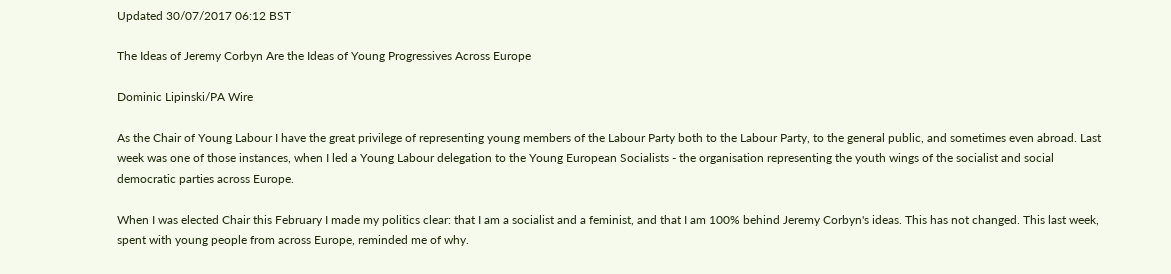Updated 30/07/2017 06:12 BST

The Ideas of Jeremy Corbyn Are the Ideas of Young Progressives Across Europe

Dominic Lipinski/PA Wire

As the Chair of Young Labour I have the great privilege of representing young members of the Labour Party both to the Labour Party, to the general public, and sometimes even abroad. Last week was one of those instances, when I led a Young Labour delegation to the Young European Socialists - the organisation representing the youth wings of the socialist and social democratic parties across Europe.

When I was elected Chair this February I made my politics clear: that I am a socialist and a feminist, and that I am 100% behind Jeremy Corbyn's ideas. This has not changed. This last week, spent with young people from across Europe, reminded me of why.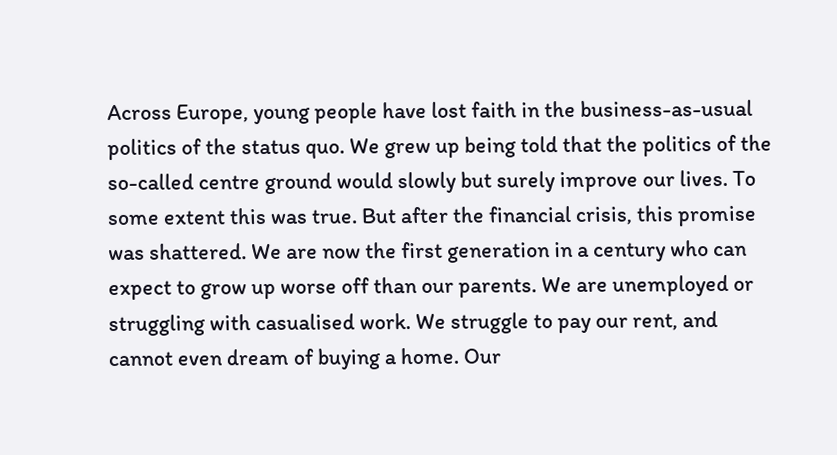Across Europe, young people have lost faith in the business-as-usual politics of the status quo. We grew up being told that the politics of the so-called centre ground would slowly but surely improve our lives. To some extent this was true. But after the financial crisis, this promise was shattered. We are now the first generation in a century who can expect to grow up worse off than our parents. We are unemployed or struggling with casualised work. We struggle to pay our rent, and cannot even dream of buying a home. Our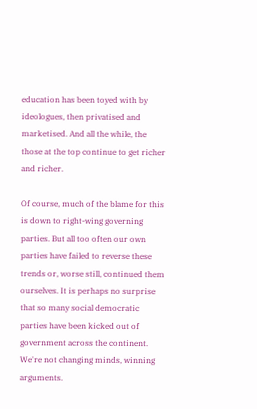education has been toyed with by ideologues, then privatised and marketised. And all the while, the those at the top continue to get richer and richer.

Of course, much of the blame for this is down to right-wing governing parties. But all too often our own parties have failed to reverse these trends or, worse still, continued them ourselves. It is perhaps no surprise that so many social democratic parties have been kicked out of government across the continent. We're not changing minds, winning arguments.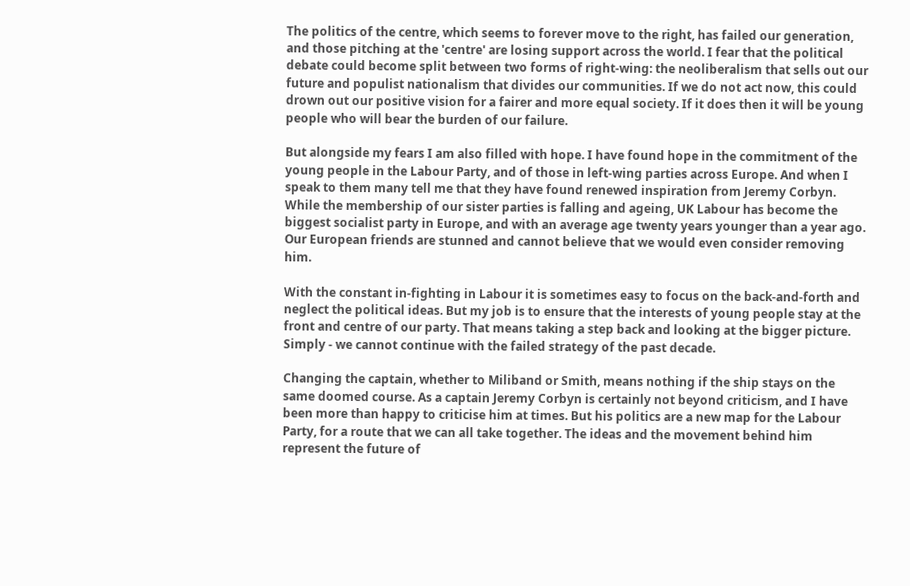The politics of the centre, which seems to forever move to the right, has failed our generation, and those pitching at the 'centre' are losing support across the world. I fear that the political debate could become split between two forms of right-wing: the neoliberalism that sells out our future and populist nationalism that divides our communities. If we do not act now, this could drown out our positive vision for a fairer and more equal society. If it does then it will be young people who will bear the burden of our failure.

But alongside my fears I am also filled with hope. I have found hope in the commitment of the young people in the Labour Party, and of those in left-wing parties across Europe. And when I speak to them many tell me that they have found renewed inspiration from Jeremy Corbyn. While the membership of our sister parties is falling and ageing, UK Labour has become the biggest socialist party in Europe, and with an average age twenty years younger than a year ago. Our European friends are stunned and cannot believe that we would even consider removing him.

With the constant in-fighting in Labour it is sometimes easy to focus on the back-and-forth and neglect the political ideas. But my job is to ensure that the interests of young people stay at the front and centre of our party. That means taking a step back and looking at the bigger picture. Simply - we cannot continue with the failed strategy of the past decade.

Changing the captain, whether to Miliband or Smith, means nothing if the ship stays on the same doomed course. As a captain Jeremy Corbyn is certainly not beyond criticism, and I have been more than happy to criticise him at times. But his politics are a new map for the Labour Party, for a route that we can all take together. The ideas and the movement behind him represent the future of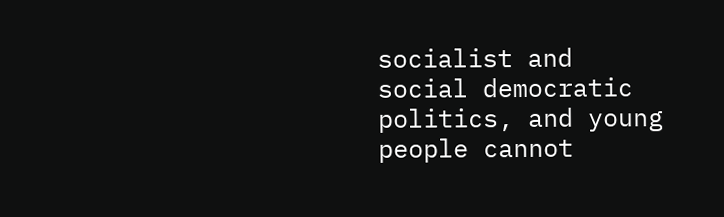socialist and social democratic politics, and young people cannot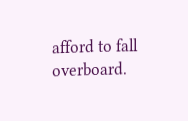afford to fall overboard.